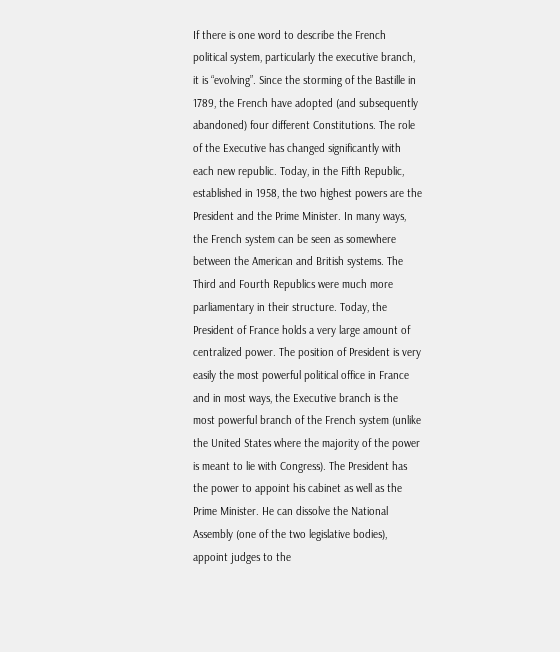If there is one word to describe the French political system, particularly the executive branch, it is “evolving”. Since the storming of the Bastille in 1789, the French have adopted (and subsequently abandoned) four different Constitutions. The role of the Executive has changed significantly with each new republic. Today, in the Fifth Republic, established in 1958, the two highest powers are the President and the Prime Minister. In many ways, the French system can be seen as somewhere between the American and British systems. The Third and Fourth Republics were much more parliamentary in their structure. Today, the President of France holds a very large amount of centralized power. The position of President is very easily the most powerful political office in France and in most ways, the Executive branch is the most powerful branch of the French system (unlike the United States where the majority of the power is meant to lie with Congress). The President has the power to appoint his cabinet as well as the Prime Minister. He can dissolve the National Assembly (one of the two legislative bodies), appoint judges to the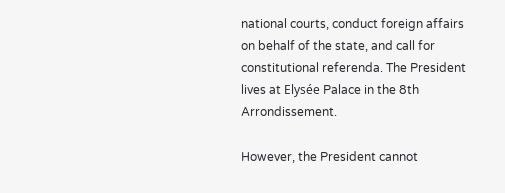national courts, conduct foreign affairs on behalf of the state, and call for constitutional referenda. The President lives at Elysée Palace in the 8th Arrondissement.

However, the President cannot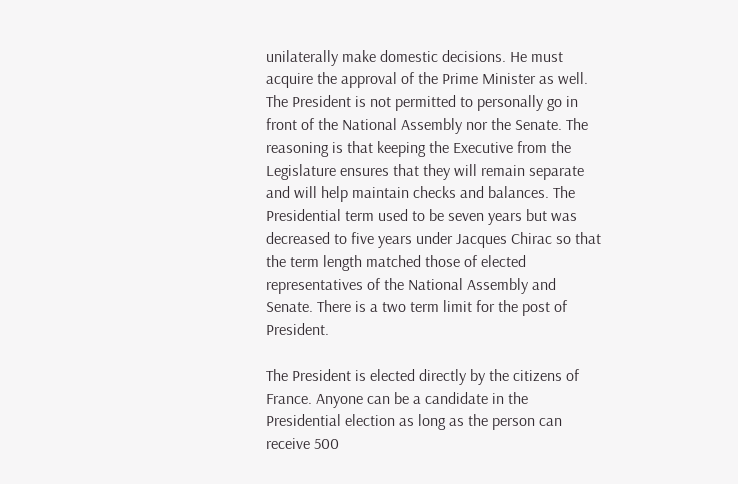unilaterally make domestic decisions. He must acquire the approval of the Prime Minister as well.  The President is not permitted to personally go in front of the National Assembly nor the Senate. The reasoning is that keeping the Executive from the Legislature ensures that they will remain separate and will help maintain checks and balances. The Presidential term used to be seven years but was decreased to five years under Jacques Chirac so that the term length matched those of elected representatives of the National Assembly and Senate. There is a two term limit for the post of President.

The President is elected directly by the citizens of France. Anyone can be a candidate in the Presidential election as long as the person can receive 500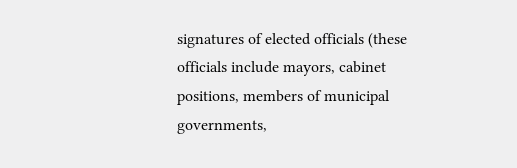signatures of elected officials (these officials include mayors, cabinet positions, members of municipal governments,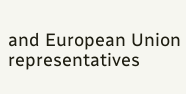and European Union representatives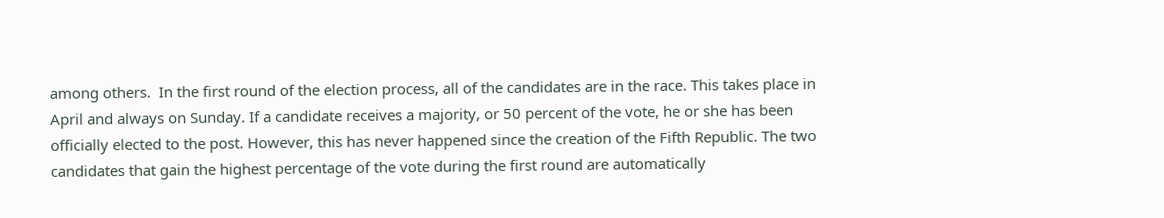among others.  In the first round of the election process, all of the candidates are in the race. This takes place in April and always on Sunday. If a candidate receives a majority, or 50 percent of the vote, he or she has been officially elected to the post. However, this has never happened since the creation of the Fifth Republic. The two candidates that gain the highest percentage of the vote during the first round are automatically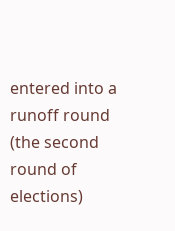entered into a runoff round (the second round of elections)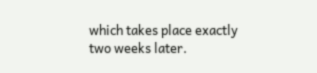which takes place exactly two weeks later.